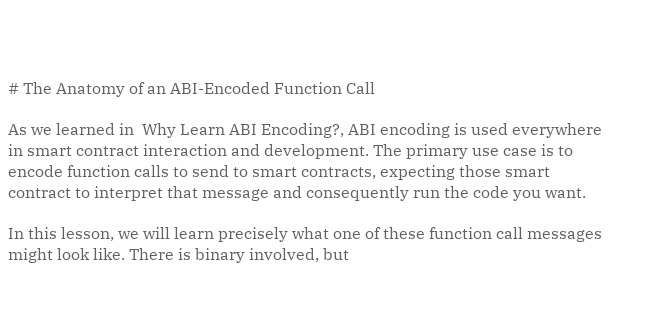# The Anatomy of an ABI-Encoded Function Call

As we learned in  Why Learn ABI Encoding?, ABI encoding is used everywhere in smart contract interaction and development. The primary use case is to encode function calls to send to smart contracts, expecting those smart contract to interpret that message and consequently run the code you want.

In this lesson, we will learn precisely what one of these function call messages might look like. There is binary involved, but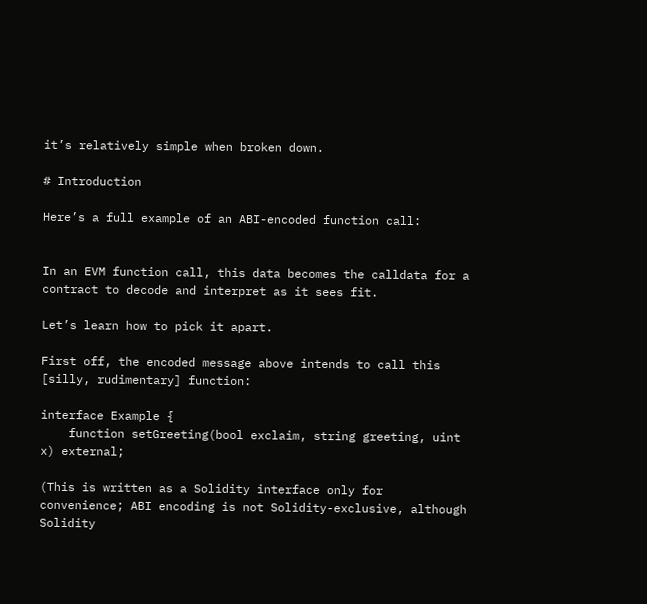it’s relatively simple when broken down.

# Introduction

Here’s a full example of an ABI-encoded function call:


In an EVM function call, this data becomes the calldata for a contract to decode and interpret as it sees fit.

Let’s learn how to pick it apart.

First off, the encoded message above intends to call this [silly, rudimentary] function:

interface Example {
    function setGreeting(bool exclaim, string greeting, uint x) external;

(This is written as a Solidity interface only for convenience; ABI encoding is not Solidity-exclusive, although Solidity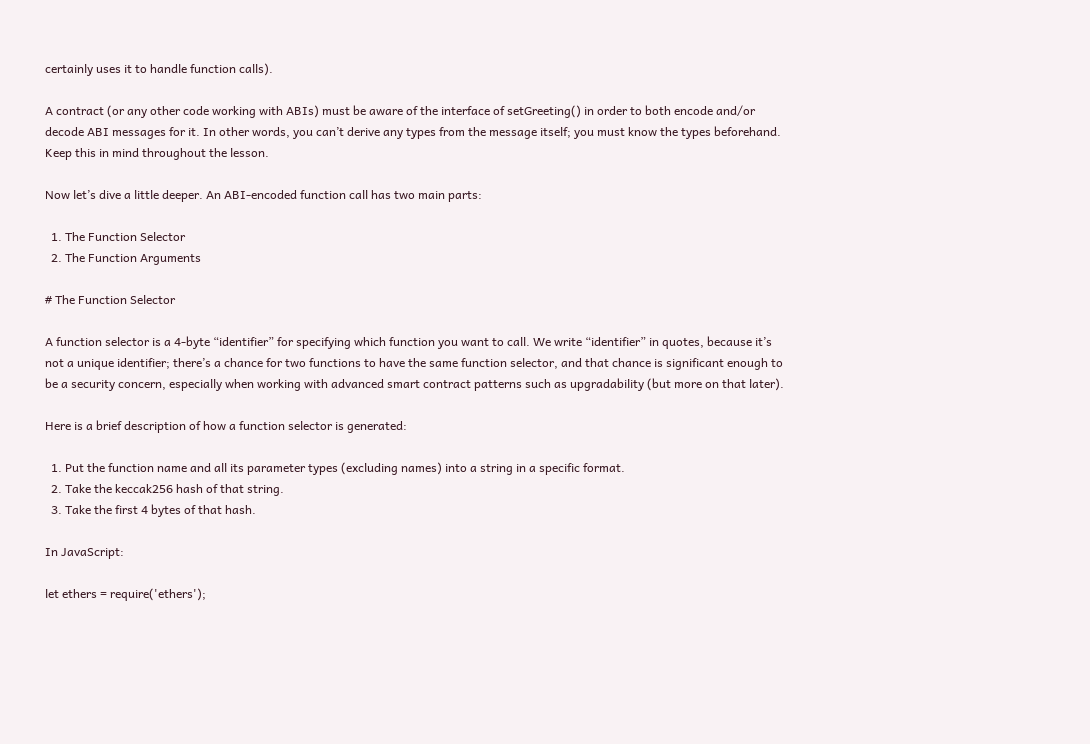certainly uses it to handle function calls).

A contract (or any other code working with ABIs) must be aware of the interface of setGreeting() in order to both encode and/or decode ABI messages for it. In other words, you can’t derive any types from the message itself; you must know the types beforehand. Keep this in mind throughout the lesson.

Now let’s dive a little deeper. An ABI-encoded function call has two main parts:

  1. The Function Selector
  2. The Function Arguments

# The Function Selector

A function selector is a 4-byte “identifier” for specifying which function you want to call. We write “identifier” in quotes, because it’s not a unique identifier; there’s a chance for two functions to have the same function selector, and that chance is significant enough to be a security concern, especially when working with advanced smart contract patterns such as upgradability (but more on that later).

Here is a brief description of how a function selector is generated:

  1. Put the function name and all its parameter types (excluding names) into a string in a specific format.
  2. Take the keccak256 hash of that string.
  3. Take the first 4 bytes of that hash.

In JavaScript:

let ethers = require('ethers');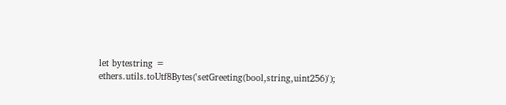let bytestring = ethers.utils.toUtf8Bytes('setGreeting(bool,string,uint256)');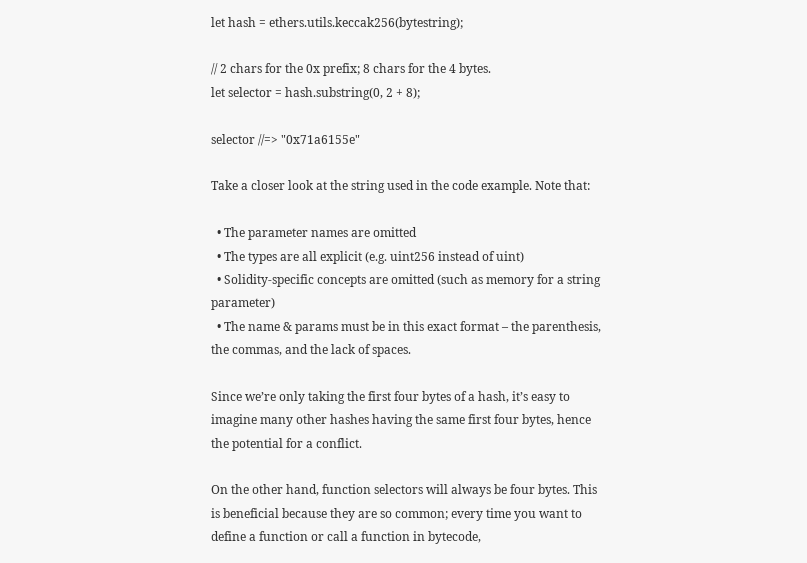let hash = ethers.utils.keccak256(bytestring);

// 2 chars for the 0x prefix; 8 chars for the 4 bytes.
let selector = hash.substring(0, 2 + 8);

selector //=> "0x71a6155e"

Take a closer look at the string used in the code example. Note that:

  • The parameter names are omitted
  • The types are all explicit (e.g. uint256 instead of uint)
  • Solidity-specific concepts are omitted (such as memory for a string parameter)
  • The name & params must be in this exact format – the parenthesis, the commas, and the lack of spaces.

Since we’re only taking the first four bytes of a hash, it’s easy to imagine many other hashes having the same first four bytes, hence the potential for a conflict.

On the other hand, function selectors will always be four bytes. This is beneficial because they are so common; every time you want to define a function or call a function in bytecode,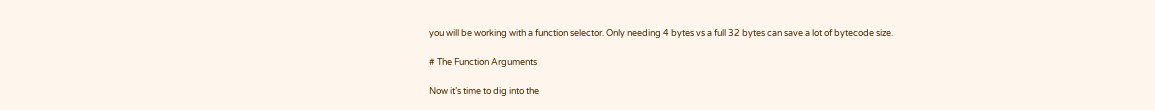you will be working with a function selector. Only needing 4 bytes vs a full 32 bytes can save a lot of bytecode size.

# The Function Arguments

Now it’s time to dig into the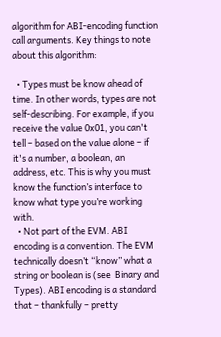algorithm for ABI-encoding function call arguments. Key things to note about this algorithm:

  • Types must be know ahead of time. In other words, types are not self-describing. For example, if you receive the value 0x01, you can't tell – based on the value alone – if it's a number, a boolean, an address, etc. This is why you must know the function’s interface to know what type you’re working with.
  • Not part of the EVM. ABI encoding is a convention. The EVM technically doesn’t “know” what a string or boolean is (see  Binary and Types). ABI encoding is a standard that – thankfully – pretty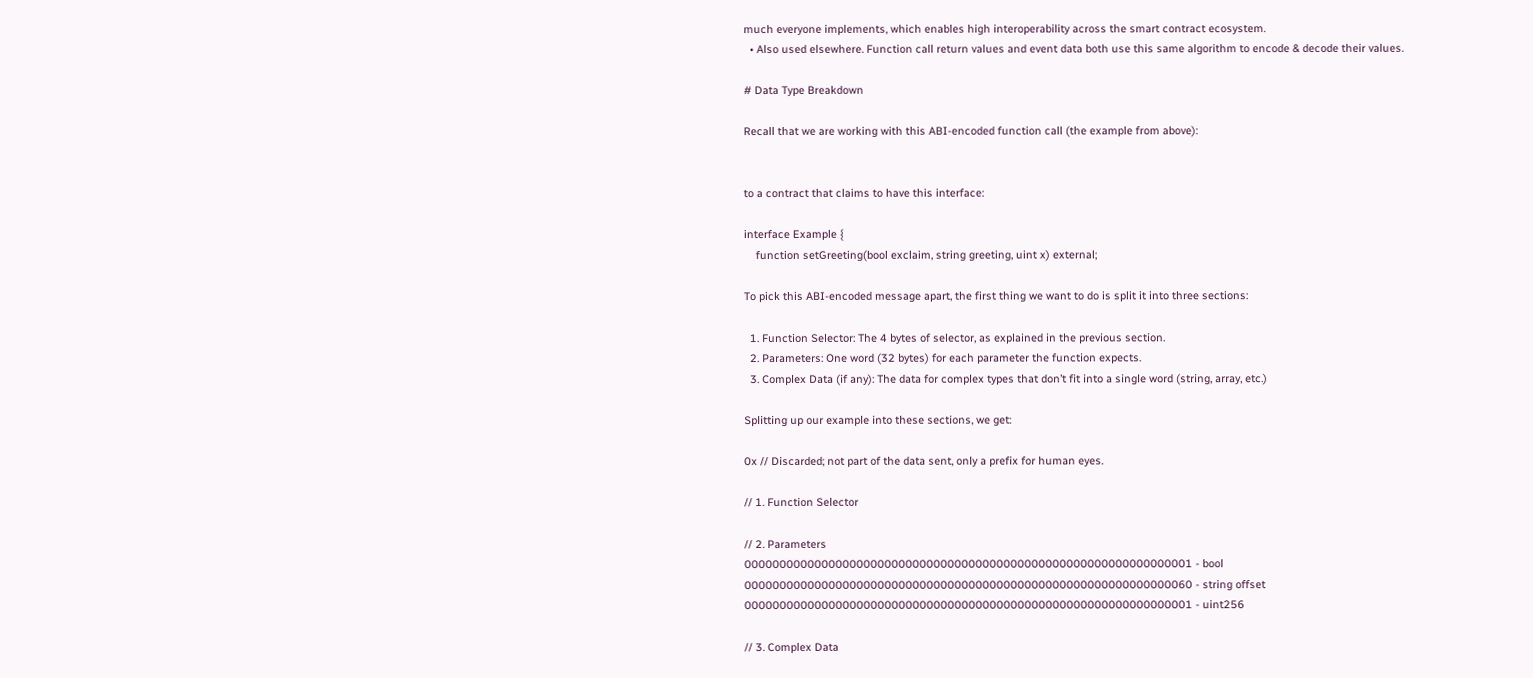much everyone implements, which enables high interoperability across the smart contract ecosystem.
  • Also used elsewhere. Function call return values and event data both use this same algorithm to encode & decode their values.

# Data Type Breakdown

Recall that we are working with this ABI-encoded function call (the example from above):


to a contract that claims to have this interface:

interface Example {
    function setGreeting(bool exclaim, string greeting, uint x) external;

To pick this ABI-encoded message apart, the first thing we want to do is split it into three sections:

  1. Function Selector: The 4 bytes of selector, as explained in the previous section.
  2. Parameters: One word (32 bytes) for each parameter the function expects.
  3. Complex Data (if any): The data for complex types that don’t fit into a single word (string, array, etc.)

Splitting up our example into these sections, we get:

0x // Discarded; not part of the data sent, only a prefix for human eyes.

// 1. Function Selector

// 2. Parameters
0000000000000000000000000000000000000000000000000000000000000001 - bool
0000000000000000000000000000000000000000000000000000000000000060 - string offset
0000000000000000000000000000000000000000000000000000000000000001 - uint256

// 3. Complex Data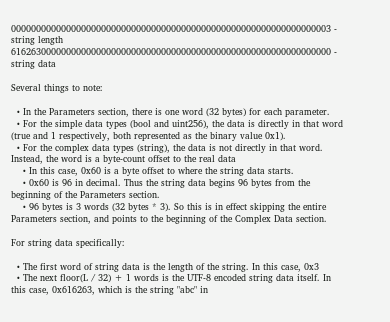0000000000000000000000000000000000000000000000000000000000000003 - string length
6162630000000000000000000000000000000000000000000000000000000000 - string data

Several things to note:

  • In the Parameters section, there is one word (32 bytes) for each parameter.
  • For the simple data types (bool and uint256), the data is directly in that word (true and 1 respectively, both represented as the binary value 0x1).
  • For the complex data types (string), the data is not directly in that word. Instead, the word is a byte-count offset to the real data
    • In this case, 0x60 is a byte offset to where the string data starts.
    • 0x60 is 96 in decimal. Thus the string data begins 96 bytes from the beginning of the Parameters section.
    • 96 bytes is 3 words (32 bytes * 3). So this is in effect skipping the entire Parameters section, and points to the beginning of the Complex Data section.

For string data specifically:

  • The first word of string data is the length of the string. In this case, 0x3
  • The next floor(L / 32) + 1 words is the UTF-8 encoded string data itself. In this case, 0x616263, which is the string "abc" in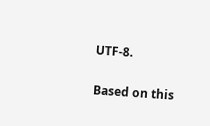UTF-8.

Based on this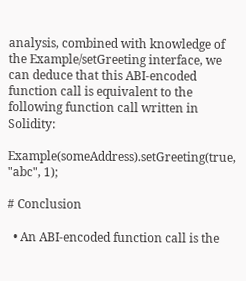analysis, combined with knowledge of the Example/setGreeting interface, we can deduce that this ABI-encoded function call is equivalent to the following function call written in Solidity:

Example(someAddress).setGreeting(true, "abc", 1);

# Conclusion

  • An ABI-encoded function call is the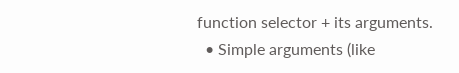function selector + its arguments.
  • Simple arguments (like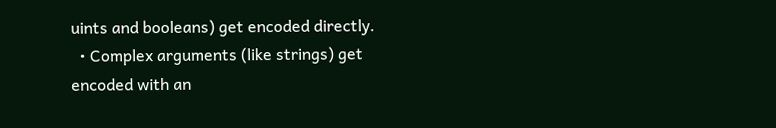uints and booleans) get encoded directly.
  • Complex arguments (like strings) get encoded with an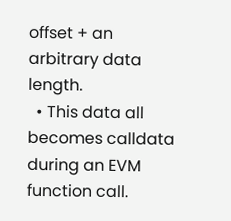offset + an arbitrary data length.
  • This data all becomes calldata during an EVM function call.